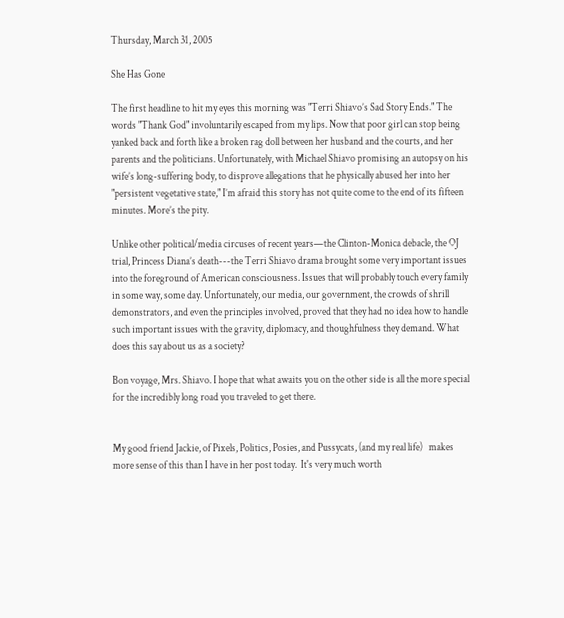Thursday, March 31, 2005

She Has Gone

The first headline to hit my eyes this morning was "Terri Shiavo’s Sad Story Ends." The words "Thank God" involuntarily escaped from my lips. Now that poor girl can stop being yanked back and forth like a broken rag doll between her husband and the courts, and her parents and the politicians. Unfortunately, with Michael Shiavo promising an autopsy on his wife’s long-suffering body, to disprove allegations that he physically abused her into her "persistent vegetative state," I’m afraid this story has not quite come to the end of its fifteen minutes. More’s the pity.

Unlike other political/media circuses of recent years—the Clinton-Monica debacle, the OJ trial, Princess Diana’s death---the Terri Shiavo drama brought some very important issues into the foreground of American consciousness. Issues that will probably touch every family in some way, some day. Unfortunately, our media, our government, the crowds of shrill demonstrators, and even the principles involved, proved that they had no idea how to handle such important issues with the gravity, diplomacy, and thoughfulness they demand. What does this say about us as a society?

Bon voyage, Mrs. Shiavo. I hope that what awaits you on the other side is all the more special for the incredibly long road you traveled to get there.


My good friend Jackie, of Pixels, Politics, Posies, and Pussycats, (and my real life)   makes more sense of this than I have in her post today.  It's very much worth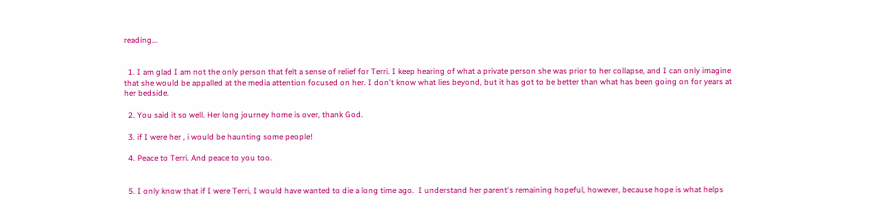reading...


  1. I am glad I am not the only person that felt a sense of relief for Terri. I keep hearing of what a private person she was prior to her collapse, and I can only imagine that she would be appalled at the media attention focused on her. I don't know what lies beyond, but it has got to be better than what has been going on for years at her bedside.

  2. You said it so well. Her long journey home is over, thank God.

  3. if I were her , i would be haunting some people!

  4. Peace to Terri. And peace to you too.


  5. I only know that if I were Terri, I would have wanted to die a long time ago.  I understand her parent's remaining hopeful, however, because hope is what helps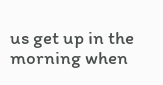us get up in the morning when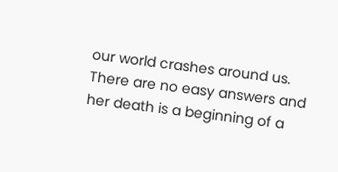our world crashes around us.  There are no easy answers and her death is a beginning of a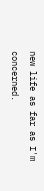new life as far as I'm concerned.